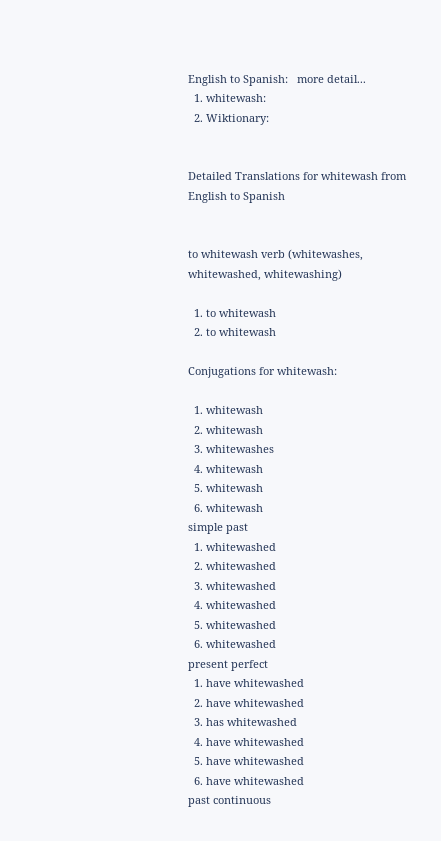English to Spanish:   more detail...
  1. whitewash:
  2. Wiktionary:


Detailed Translations for whitewash from English to Spanish


to whitewash verb (whitewashes, whitewashed, whitewashing)

  1. to whitewash
  2. to whitewash

Conjugations for whitewash:

  1. whitewash
  2. whitewash
  3. whitewashes
  4. whitewash
  5. whitewash
  6. whitewash
simple past
  1. whitewashed
  2. whitewashed
  3. whitewashed
  4. whitewashed
  5. whitewashed
  6. whitewashed
present perfect
  1. have whitewashed
  2. have whitewashed
  3. has whitewashed
  4. have whitewashed
  5. have whitewashed
  6. have whitewashed
past continuous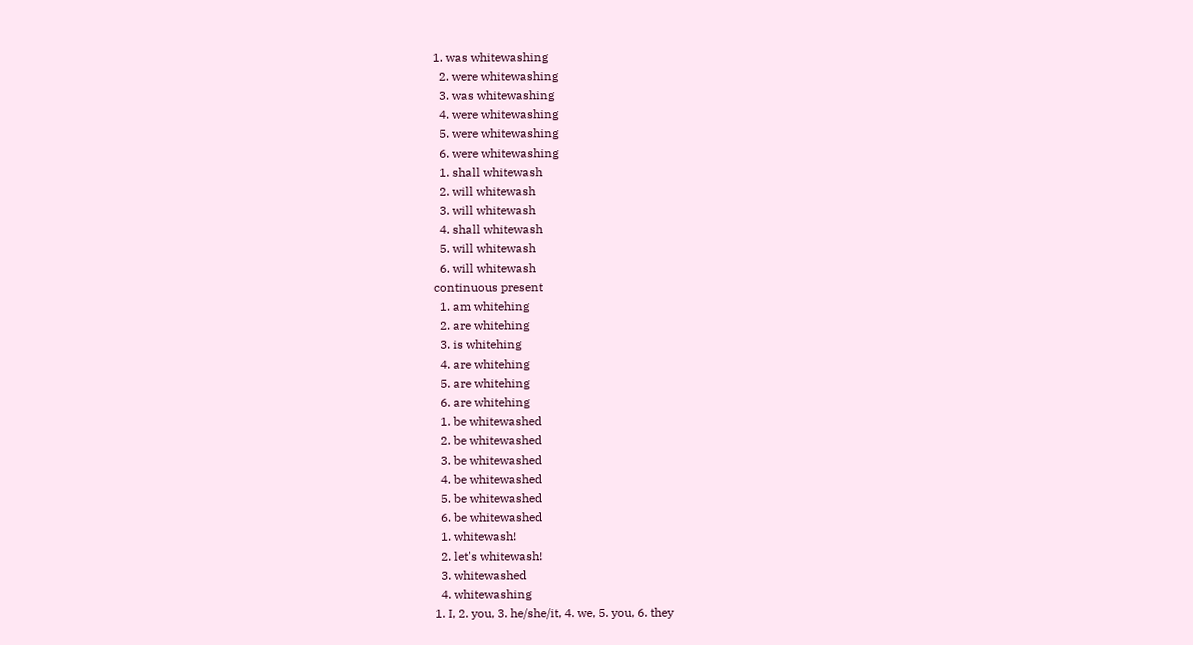1. was whitewashing
  2. were whitewashing
  3. was whitewashing
  4. were whitewashing
  5. were whitewashing
  6. were whitewashing
  1. shall whitewash
  2. will whitewash
  3. will whitewash
  4. shall whitewash
  5. will whitewash
  6. will whitewash
continuous present
  1. am whitehing
  2. are whitehing
  3. is whitehing
  4. are whitehing
  5. are whitehing
  6. are whitehing
  1. be whitewashed
  2. be whitewashed
  3. be whitewashed
  4. be whitewashed
  5. be whitewashed
  6. be whitewashed
  1. whitewash!
  2. let's whitewash!
  3. whitewashed
  4. whitewashing
1. I, 2. you, 3. he/she/it, 4. we, 5. you, 6. they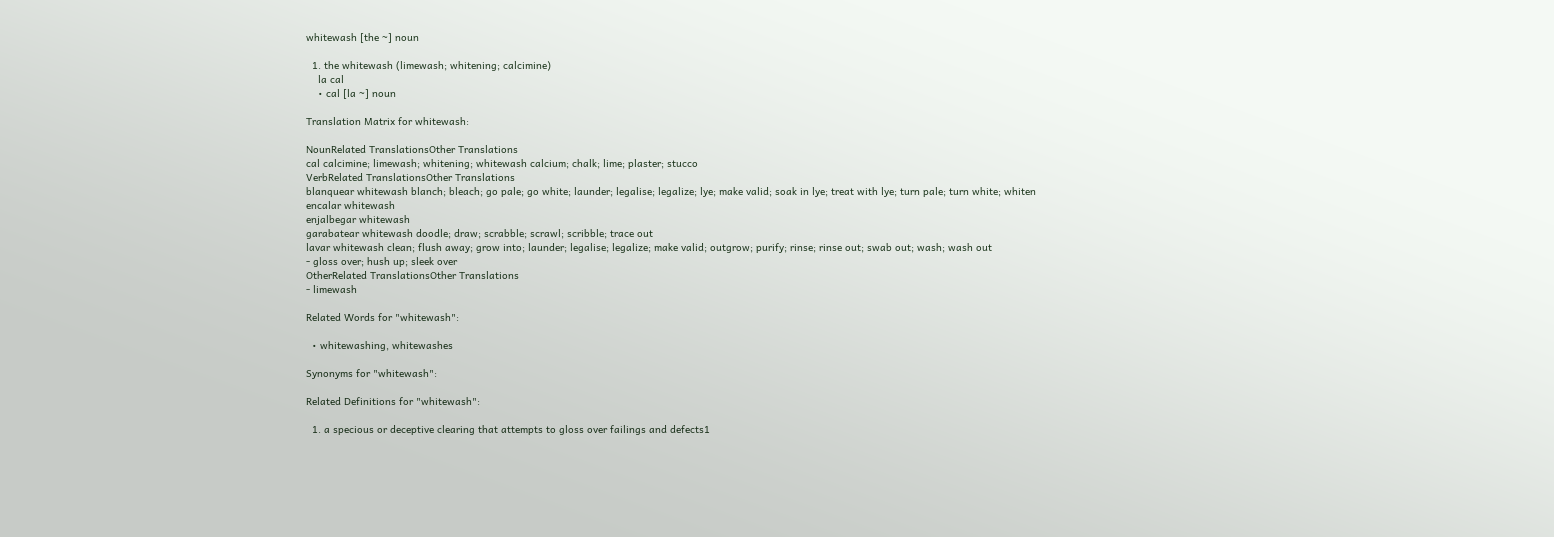whitewash [the ~] noun

  1. the whitewash (limewash; whitening; calcimine)
    la cal
    • cal [la ~] noun

Translation Matrix for whitewash:

NounRelated TranslationsOther Translations
cal calcimine; limewash; whitening; whitewash calcium; chalk; lime; plaster; stucco
VerbRelated TranslationsOther Translations
blanquear whitewash blanch; bleach; go pale; go white; launder; legalise; legalize; lye; make valid; soak in lye; treat with lye; turn pale; turn white; whiten
encalar whitewash
enjalbegar whitewash
garabatear whitewash doodle; draw; scrabble; scrawl; scribble; trace out
lavar whitewash clean; flush away; grow into; launder; legalise; legalize; make valid; outgrow; purify; rinse; rinse out; swab out; wash; wash out
- gloss over; hush up; sleek over
OtherRelated TranslationsOther Translations
- limewash

Related Words for "whitewash":

  • whitewashing, whitewashes

Synonyms for "whitewash":

Related Definitions for "whitewash":

  1. a specious or deceptive clearing that attempts to gloss over failings and defects1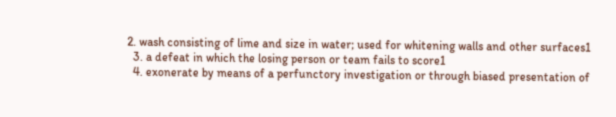2. wash consisting of lime and size in water; used for whitening walls and other surfaces1
  3. a defeat in which the losing person or team fails to score1
  4. exonerate by means of a perfunctory investigation or through biased presentation of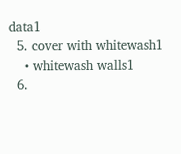data1
  5. cover with whitewash1
    • whitewash walls1
  6.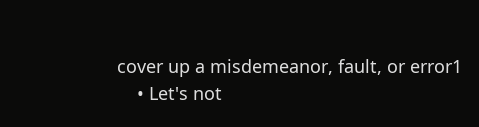cover up a misdemeanor, fault, or error1
    • Let's not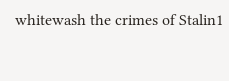whitewash the crimes of Stalin1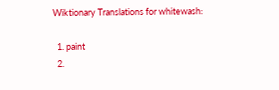Wiktionary Translations for whitewash:

  1. paint
  2.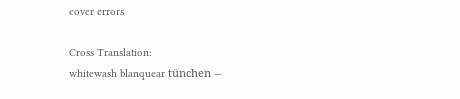cover errors

Cross Translation:
whitewash blanquear tünchen —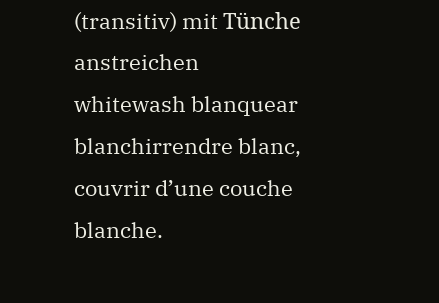(transitiv) mit Tünche anstreichen
whitewash blanquear blanchirrendre blanc, couvrir d’une couche blanche.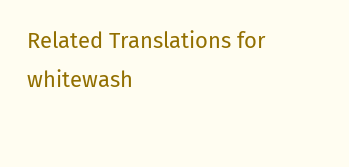Related Translations for whitewash